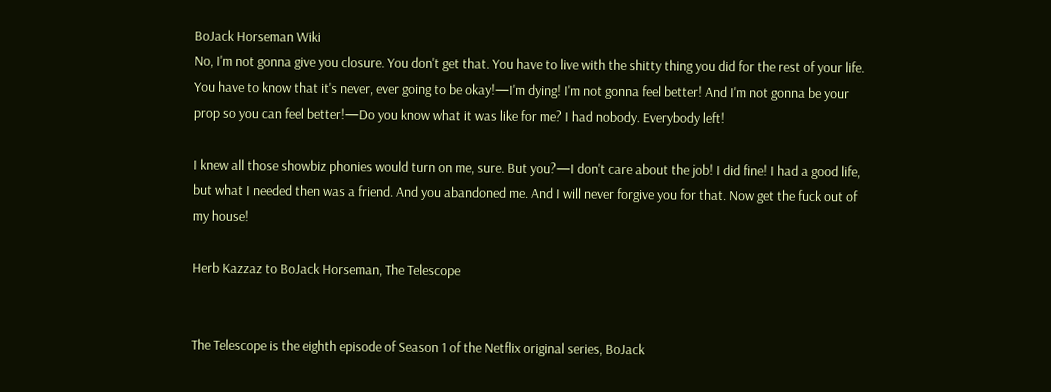BoJack Horseman Wiki
No, I'm not gonna give you closure. You don't get that. You have to live with the shitty thing you did for the rest of your life. You have to know that it's never, ever going to be okay!—I'm dying! I'm not gonna feel better! And I'm not gonna be your prop so you can feel better!—Do you know what it was like for me? I had nobody. Everybody left!

I knew all those showbiz phonies would turn on me, sure. But you?—I don't care about the job! I did fine! I had a good life, but what I needed then was a friend. And you abandoned me. And I will never forgive you for that. Now get the fuck out of my house!

Herb Kazzaz to BoJack Horseman, The Telescope


The Telescope is the eighth episode of Season 1 of the Netflix original series, BoJack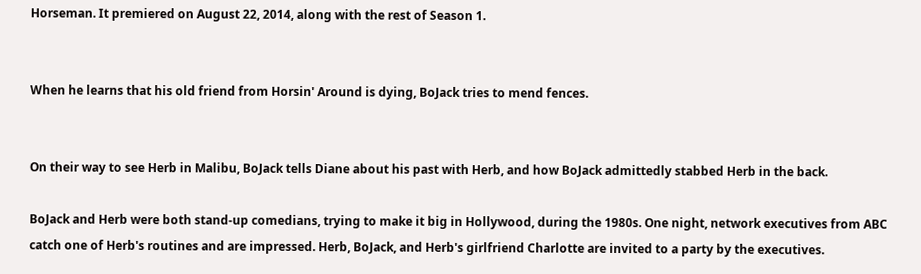Horseman. It premiered on August 22, 2014, along with the rest of Season 1.


When he learns that his old friend from Horsin' Around is dying, BoJack tries to mend fences.


On their way to see Herb in Malibu, BoJack tells Diane about his past with Herb, and how BoJack admittedly stabbed Herb in the back.

BoJack and Herb were both stand-up comedians, trying to make it big in Hollywood, during the 1980s. One night, network executives from ABC catch one of Herb's routines and are impressed. Herb, BoJack, and Herb's girlfriend Charlotte are invited to a party by the executives.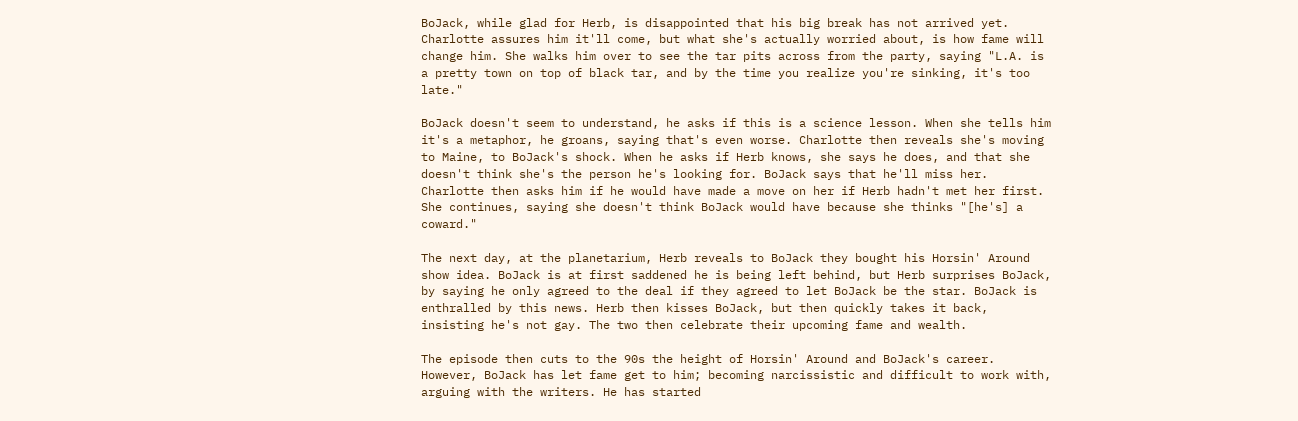BoJack, while glad for Herb, is disappointed that his big break has not arrived yet. Charlotte assures him it'll come, but what she's actually worried about, is how fame will change him. She walks him over to see the tar pits across from the party, saying "L.A. is a pretty town on top of black tar, and by the time you realize you're sinking, it's too late."

BoJack doesn't seem to understand, he asks if this is a science lesson. When she tells him it's a metaphor, he groans, saying that's even worse. Charlotte then reveals she's moving to Maine, to BoJack's shock. When he asks if Herb knows, she says he does, and that she doesn't think she's the person he's looking for. BoJack says that he'll miss her. Charlotte then asks him if he would have made a move on her if Herb hadn't met her first. She continues, saying she doesn't think BoJack would have because she thinks "[he's] a coward."

The next day, at the planetarium, Herb reveals to BoJack they bought his Horsin' Around show idea. BoJack is at first saddened he is being left behind, but Herb surprises BoJack, by saying he only agreed to the deal if they agreed to let BoJack be the star. BoJack is enthralled by this news. Herb then kisses BoJack, but then quickly takes it back, insisting he's not gay. The two then celebrate their upcoming fame and wealth.

The episode then cuts to the 90s the height of Horsin' Around and BoJack's career. However, BoJack has let fame get to him; becoming narcissistic and difficult to work with, arguing with the writers. He has started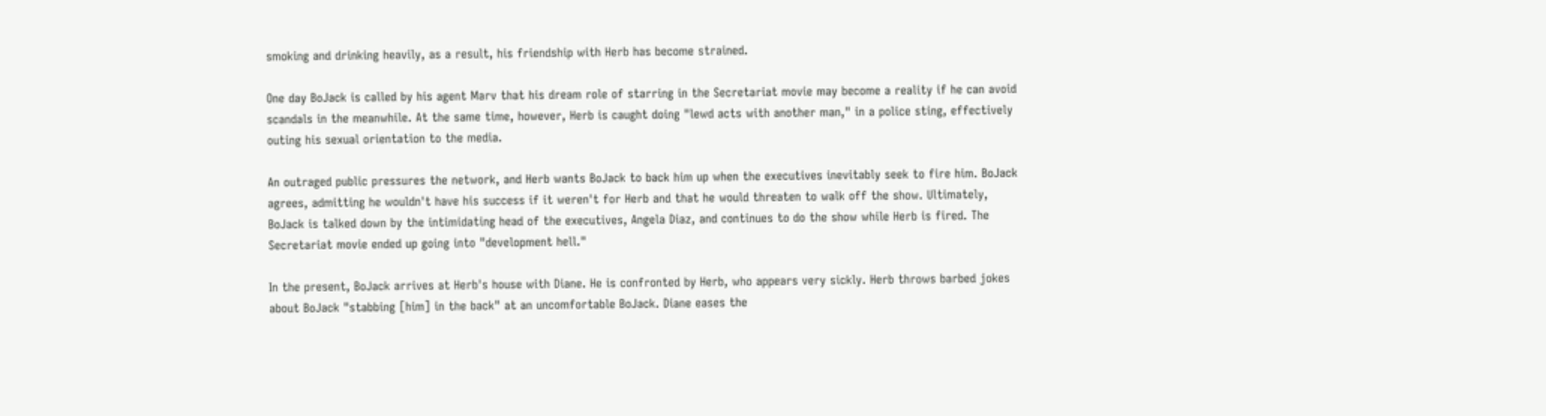smoking and drinking heavily, as a result, his friendship with Herb has become strained.

One day BoJack is called by his agent Marv that his dream role of starring in the Secretariat movie may become a reality if he can avoid scandals in the meanwhile. At the same time, however, Herb is caught doing "lewd acts with another man," in a police sting, effectively outing his sexual orientation to the media.

An outraged public pressures the network, and Herb wants BoJack to back him up when the executives inevitably seek to fire him. BoJack agrees, admitting he wouldn't have his success if it weren't for Herb and that he would threaten to walk off the show. Ultimately, BoJack is talked down by the intimidating head of the executives, Angela Diaz, and continues to do the show while Herb is fired. The Secretariat movie ended up going into "development hell."

In the present, BoJack arrives at Herb's house with Diane. He is confronted by Herb, who appears very sickly. Herb throws barbed jokes about BoJack "stabbing [him] in the back" at an uncomfortable BoJack. Diane eases the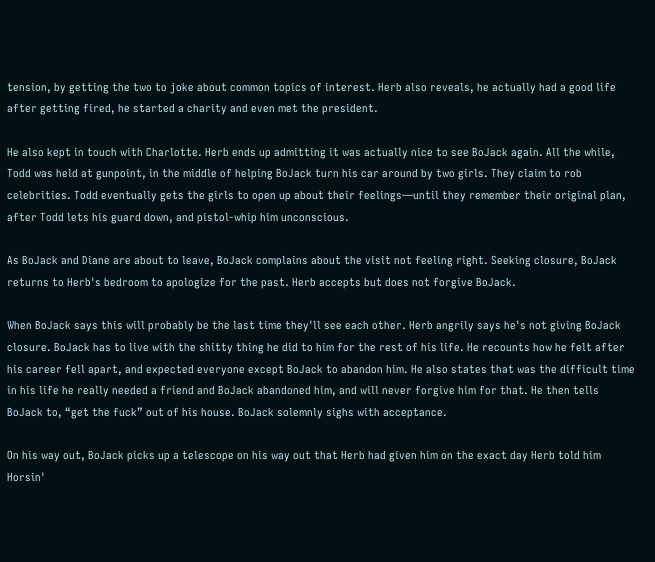tension, by getting the two to joke about common topics of interest. Herb also reveals, he actually had a good life after getting fired, he started a charity and even met the president.

He also kept in touch with Charlotte. Herb ends up admitting it was actually nice to see BoJack again. All the while, Todd was held at gunpoint, in the middle of helping BoJack turn his car around by two girls. They claim to rob celebrities. Todd eventually gets the girls to open up about their feelings—until they remember their original plan, after Todd lets his guard down, and pistol-whip him unconscious.

As BoJack and Diane are about to leave, BoJack complains about the visit not feeling right. Seeking closure, BoJack returns to Herb's bedroom to apologize for the past. Herb accepts but does not forgive BoJack.

When BoJack says this will probably be the last time they'll see each other. Herb angrily says he's not giving BoJack closure. BoJack has to live with the shitty thing he did to him for the rest of his life. He recounts how he felt after his career fell apart, and expected everyone except BoJack to abandon him. He also states that was the difficult time in his life he really needed a friend and BoJack abandoned him, and will never forgive him for that. He then tells BoJack to, “get the fuck” out of his house. BoJack solemnly sighs with acceptance.

On his way out, BoJack picks up a telescope on his way out that Herb had given him on the exact day Herb told him Horsin'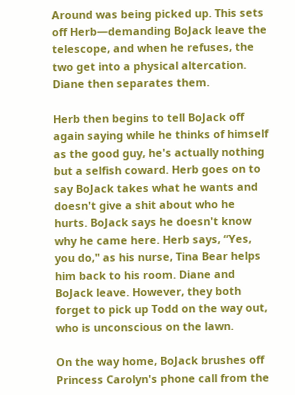Around was being picked up. This sets off Herb—demanding BoJack leave the telescope, and when he refuses, the two get into a physical altercation. Diane then separates them.

Herb then begins to tell BoJack off again saying while he thinks of himself as the good guy, he's actually nothing but a selfish coward. Herb goes on to say BoJack takes what he wants and doesn't give a shit about who he hurts. BoJack says he doesn't know why he came here. Herb says, “Yes, you do," as his nurse, Tina Bear helps him back to his room. Diane and BoJack leave. However, they both forget to pick up Todd on the way out, who is unconscious on the lawn.

On the way home, BoJack brushes off Princess Carolyn's phone call from the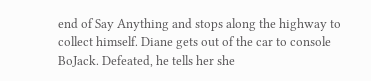end of Say Anything and stops along the highway to collect himself. Diane gets out of the car to console BoJack. Defeated, he tells her she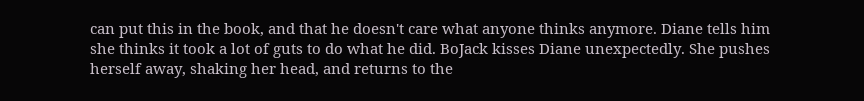can put this in the book, and that he doesn't care what anyone thinks anymore. Diane tells him she thinks it took a lot of guts to do what he did. BoJack kisses Diane unexpectedly. She pushes herself away, shaking her head, and returns to the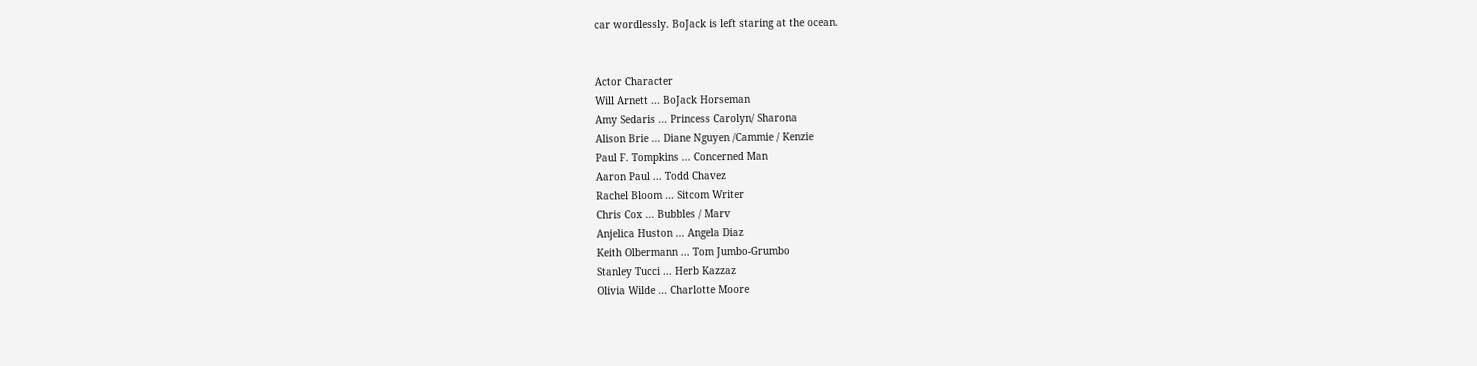car wordlessly. BoJack is left staring at the ocean.


Actor Character
Will Arnett ... BoJack Horseman
Amy Sedaris ... Princess Carolyn/ Sharona
Alison Brie ... Diane Nguyen /Cammie / Kenzie
Paul F. Tompkins ... Concerned Man
Aaron Paul ... Todd Chavez
Rachel Bloom ... Sitcom Writer
Chris Cox ... Bubbles / Marv
Anjelica Huston ... Angela Diaz
Keith Olbermann ... Tom Jumbo-Grumbo
Stanley Tucci ... Herb Kazzaz
Olivia Wilde ... Charlotte Moore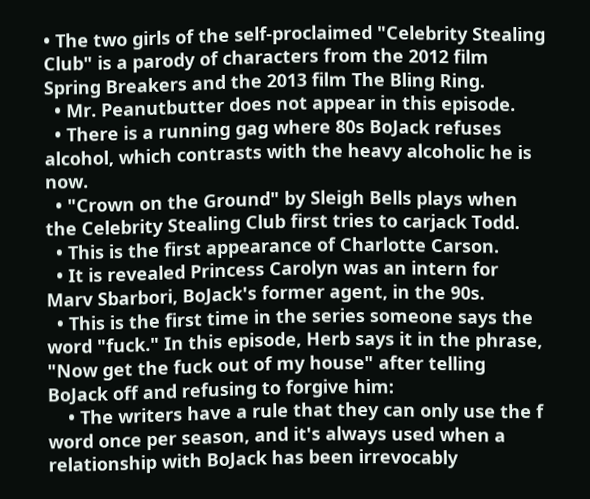• The two girls of the self-proclaimed "Celebrity Stealing Club" is a parody of characters from the 2012 film Spring Breakers and the 2013 film The Bling Ring.
  • Mr. Peanutbutter does not appear in this episode.
  • There is a running gag where 80s BoJack refuses alcohol, which contrasts with the heavy alcoholic he is now.
  • "Crown on the Ground" by Sleigh Bells plays when the Celebrity Stealing Club first tries to carjack Todd.
  • This is the first appearance of Charlotte Carson.
  • It is revealed Princess Carolyn was an intern for Marv Sbarbori, BoJack's former agent, in the 90s.
  • This is the first time in the series someone says the word "fuck." In this episode, Herb says it in the phrase, "Now get the fuck out of my house" after telling BoJack off and refusing to forgive him:
    • The writers have a rule that they can only use the f word once per season, and it's always used when a relationship with BoJack has been irrevocably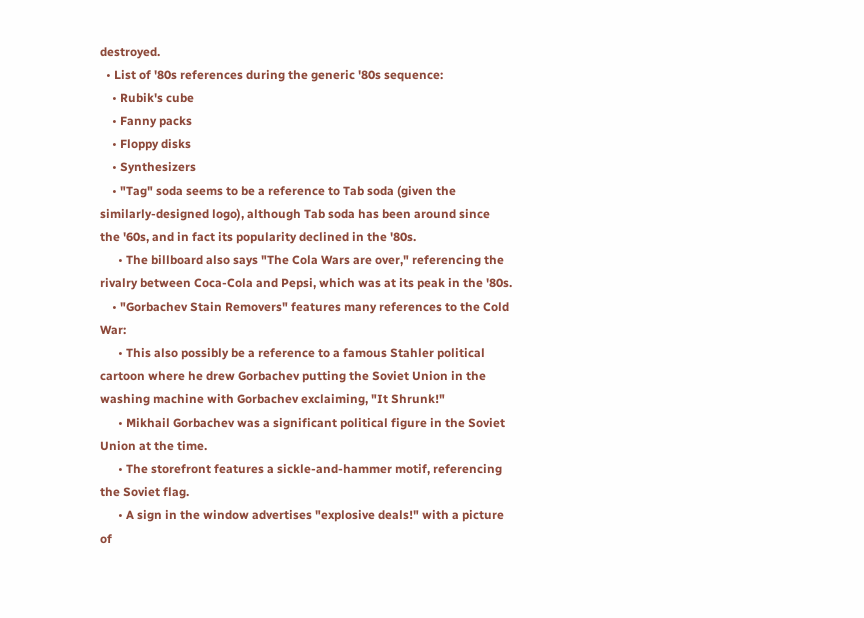destroyed.
  • List of '80s references during the generic '80s sequence:
    • Rubik's cube
    • Fanny packs
    • Floppy disks
    • Synthesizers
    • "Tag" soda seems to be a reference to Tab soda (given the similarly-designed logo), although Tab soda has been around since the '60s, and in fact its popularity declined in the '80s.
      • The billboard also says "The Cola Wars are over," referencing the rivalry between Coca-Cola and Pepsi, which was at its peak in the '80s.
    • "Gorbachev Stain Removers" features many references to the Cold War:
      • This also possibly be a reference to a famous Stahler political cartoon where he drew Gorbachev putting the Soviet Union in the washing machine with Gorbachev exclaiming, "It Shrunk!"
      • Mikhail Gorbachev was a significant political figure in the Soviet Union at the time.
      • The storefront features a sickle-and-hammer motif, referencing the Soviet flag.
      • A sign in the window advertises "explosive deals!" with a picture of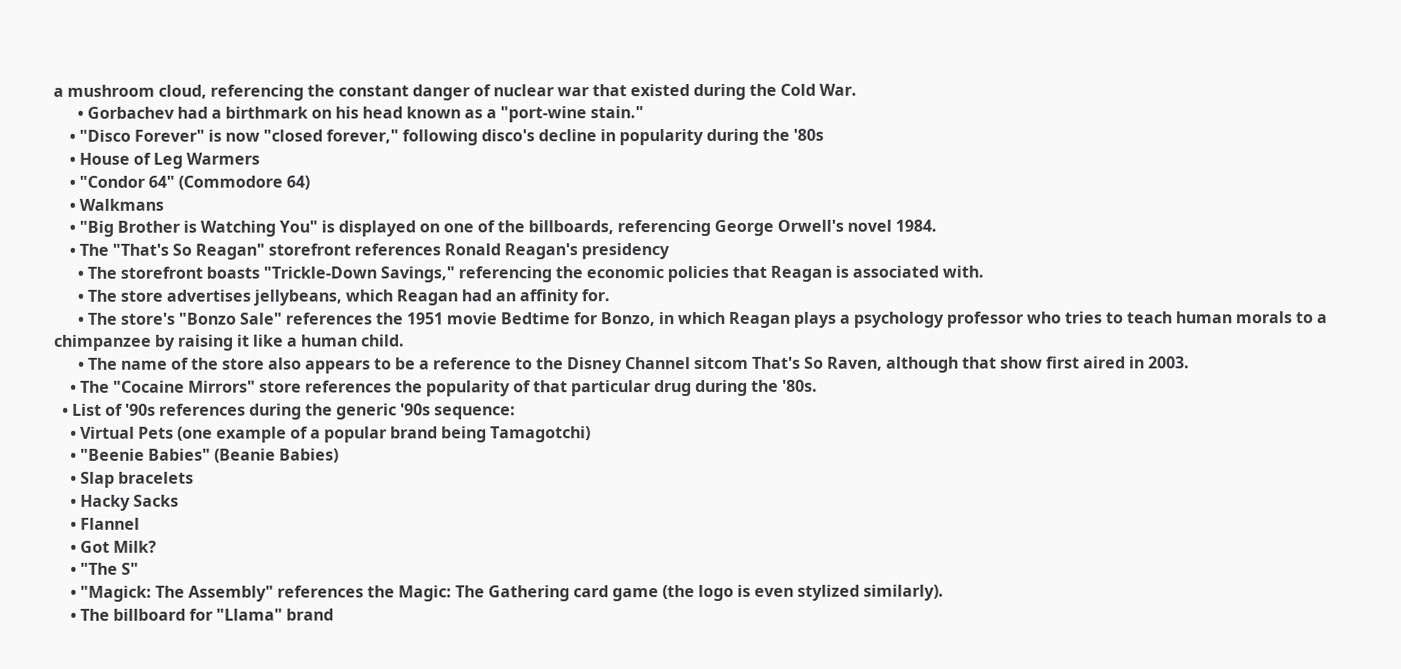a mushroom cloud, referencing the constant danger of nuclear war that existed during the Cold War.
      • Gorbachev had a birthmark on his head known as a "port-wine stain."
    • "Disco Forever" is now "closed forever," following disco's decline in popularity during the '80s
    • House of Leg Warmers
    • "Condor 64" (Commodore 64)
    • Walkmans
    • "Big Brother is Watching You" is displayed on one of the billboards, referencing George Orwell's novel 1984.
    • The "That's So Reagan" storefront references Ronald Reagan's presidency
      • The storefront boasts "Trickle-Down Savings," referencing the economic policies that Reagan is associated with.
      • The store advertises jellybeans, which Reagan had an affinity for.
      • The store's "Bonzo Sale" references the 1951 movie Bedtime for Bonzo, in which Reagan plays a psychology professor who tries to teach human morals to a chimpanzee by raising it like a human child.
      • The name of the store also appears to be a reference to the Disney Channel sitcom That's So Raven, although that show first aired in 2003.
    • The "Cocaine Mirrors" store references the popularity of that particular drug during the '80s.
  • List of '90s references during the generic '90s sequence:
    • Virtual Pets (one example of a popular brand being Tamagotchi)
    • "Beenie Babies" (Beanie Babies)
    • Slap bracelets
    • Hacky Sacks
    • Flannel
    • Got Milk?
    • "The S"
    • "Magick: The Assembly" references the Magic: The Gathering card game (the logo is even stylized similarly).
    • The billboard for "Llama" brand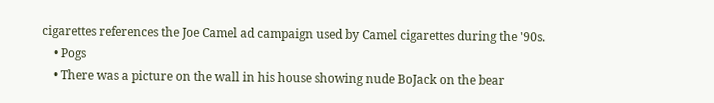cigarettes references the Joe Camel ad campaign used by Camel cigarettes during the '90s.
    • Pogs
    • There was a picture on the wall in his house showing nude BoJack on the bear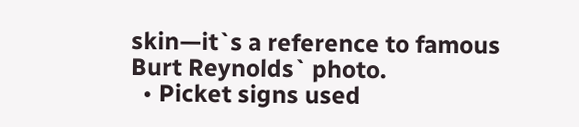skin—it`s a reference to famous Burt Reynolds` photo.
  • Picket signs used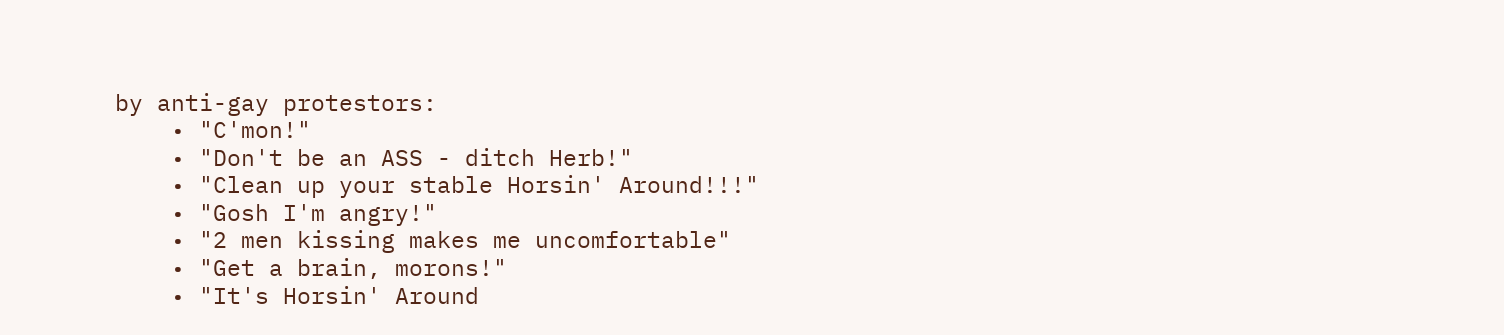by anti-gay protestors:
    • "C'mon!"
    • "Don't be an ASS - ditch Herb!"
    • "Clean up your stable Horsin' Around!!!"
    • "Gosh I'm angry!"
    • "2 men kissing makes me uncomfortable"
    • "Get a brain, morons!"
    • "It's Horsin' Around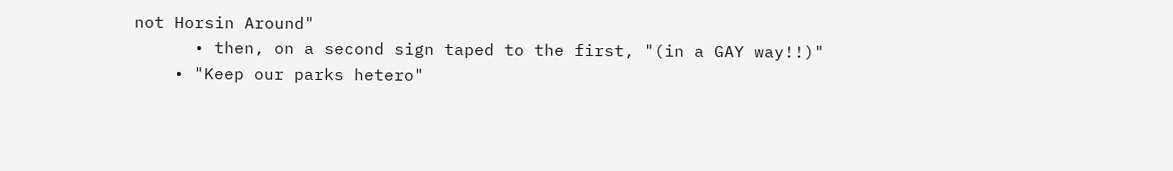not Horsin Around"
      • then, on a second sign taped to the first, "(in a GAY way!!)"
    • "Keep our parks hetero"